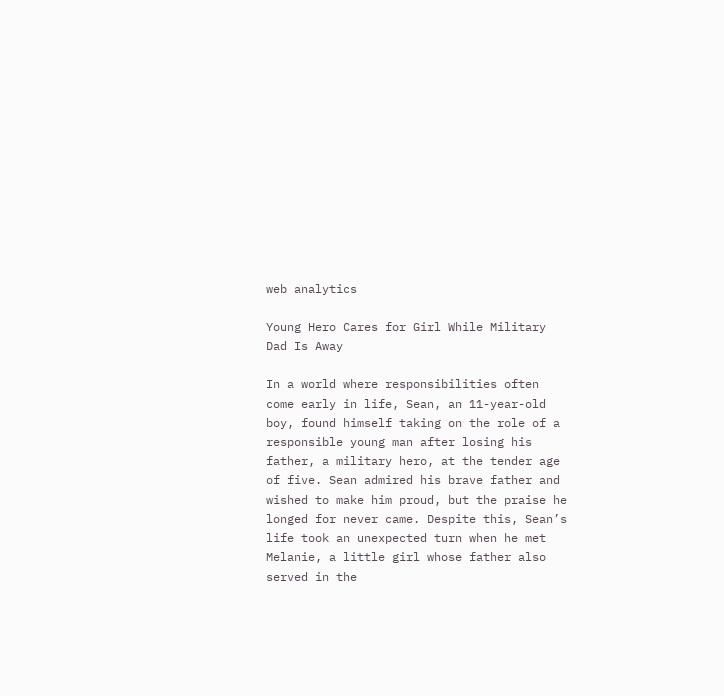web analytics

Young Hero Cares for Girl While Military Dad Is Away

In a world where responsibilities often come early in life, Sean, an 11-year-old boy, found himself taking on the role of a responsible young man after losing his father, a military hero, at the tender age of five. Sean admired his brave father and wished to make him proud, but the praise he longed for never came. Despite this, Sean’s life took an unexpected turn when he met Melanie, a little girl whose father also served in the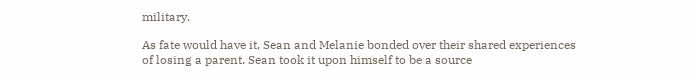military.

As fate would have it, Sean and Melanie bonded over their shared experiences of losing a parent. Sean took it upon himself to be a source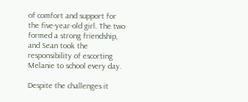of comfort and support for the five-year-old girl. The two formed a strong friendship, and Sean took the responsibility of escorting Melanie to school every day.

Despite the challenges it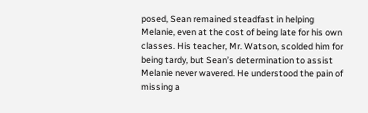posed, Sean remained steadfast in helping Melanie, even at the cost of being late for his own classes. His teacher, Mr. Watson, scolded him for being tardy, but Sean’s determination to assist Melanie never wavered. He understood the pain of missing a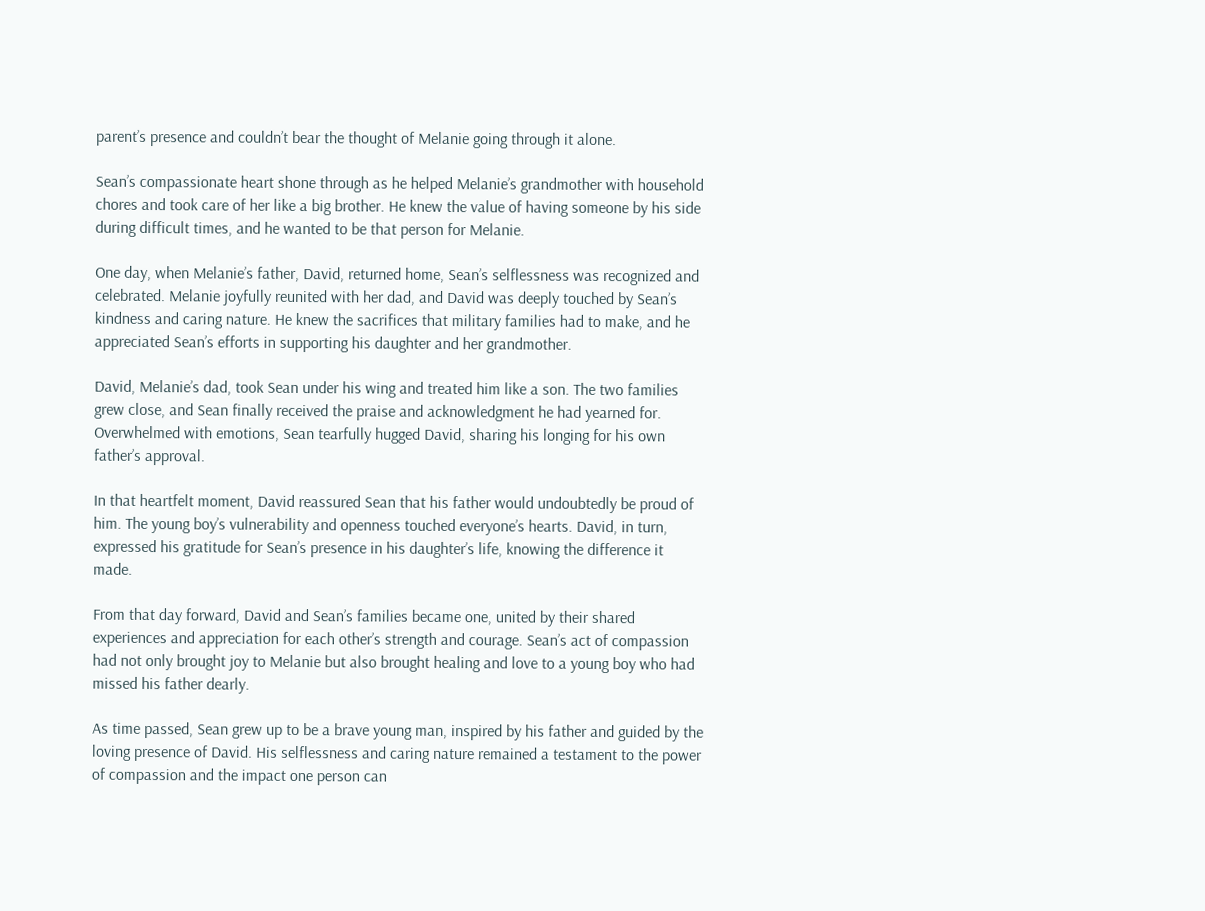parent’s presence and couldn’t bear the thought of Melanie going through it alone.

Sean’s compassionate heart shone through as he helped Melanie’s grandmother with household chores and took care of her like a big brother. He knew the value of having someone by his side during difficult times, and he wanted to be that person for Melanie.

One day, when Melanie’s father, David, returned home, Sean’s selflessness was recognized and celebrated. Melanie joyfully reunited with her dad, and David was deeply touched by Sean’s kindness and caring nature. He knew the sacrifices that military families had to make, and he appreciated Sean’s efforts in supporting his daughter and her grandmother.

David, Melanie’s dad, took Sean under his wing and treated him like a son. The two families grew close, and Sean finally received the praise and acknowledgment he had yearned for. Overwhelmed with emotions, Sean tearfully hugged David, sharing his longing for his own father’s approval.

In that heartfelt moment, David reassured Sean that his father would undoubtedly be proud of him. The young boy’s vulnerability and openness touched everyone’s hearts. David, in turn, expressed his gratitude for Sean’s presence in his daughter’s life, knowing the difference it made.

From that day forward, David and Sean’s families became one, united by their shared experiences and appreciation for each other’s strength and courage. Sean’s act of compassion had not only brought joy to Melanie but also brought healing and love to a young boy who had missed his father dearly.

As time passed, Sean grew up to be a brave young man, inspired by his father and guided by the loving presence of David. His selflessness and caring nature remained a testament to the power of compassion and the impact one person can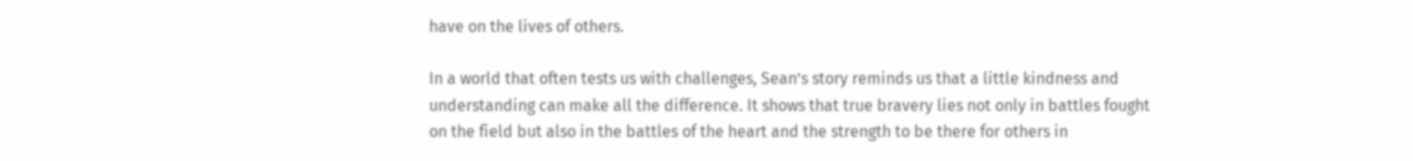have on the lives of others.

In a world that often tests us with challenges, Sean’s story reminds us that a little kindness and understanding can make all the difference. It shows that true bravery lies not only in battles fought on the field but also in the battles of the heart and the strength to be there for others in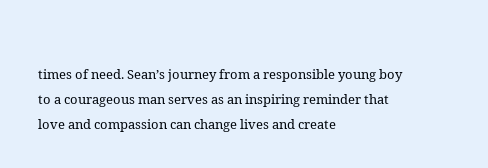times of need. Sean’s journey from a responsible young boy to a courageous man serves as an inspiring reminder that love and compassion can change lives and create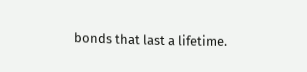bonds that last a lifetime.